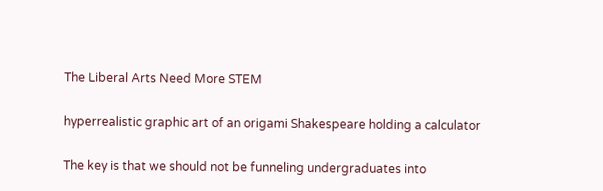The Liberal Arts Need More STEM

hyperrealistic graphic art of an origami Shakespeare holding a calculator

The key is that we should not be funneling undergraduates into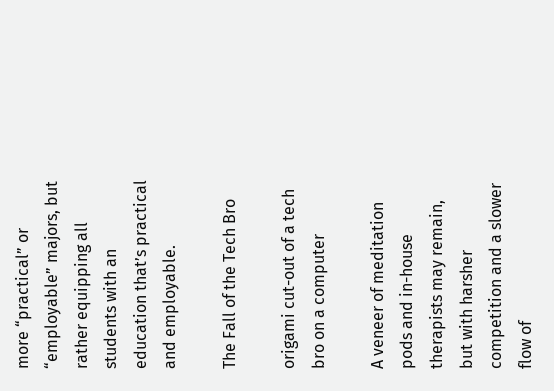more “practical” or “employable” majors, but rather equipping all students with an education that’s practical and employable.

The Fall of the Tech Bro

origami cut-out of a tech bro on a computer

A veneer of meditation pods and in-house therapists may remain, but with harsher competition and a slower flow of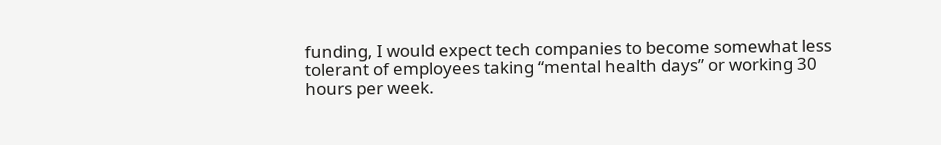funding, I would expect tech companies to become somewhat less tolerant of employees taking “mental health days” or working 30 hours per week.